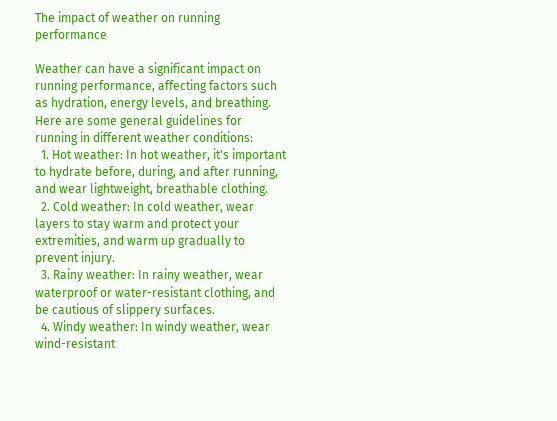The impact of weather on running performance

Weather can have a significant impact on running performance, affecting factors such as hydration, energy levels, and breathing. Here are some general guidelines for running in different weather conditions:
  1. Hot weather: In hot weather, it's important to hydrate before, during, and after running, and wear lightweight, breathable clothing.
  2. Cold weather: In cold weather, wear layers to stay warm and protect your extremities, and warm up gradually to prevent injury.
  3. Rainy weather: In rainy weather, wear waterproof or water-resistant clothing, and be cautious of slippery surfaces.
  4. Windy weather: In windy weather, wear wind-resistant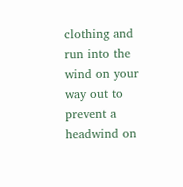clothing and run into the wind on your way out to prevent a headwind on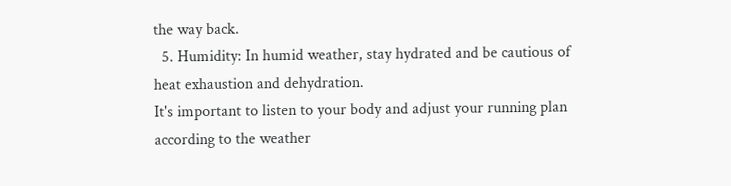the way back.
  5. Humidity: In humid weather, stay hydrated and be cautious of heat exhaustion and dehydration.
It's important to listen to your body and adjust your running plan according to the weather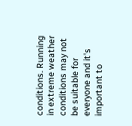conditions. Running in extreme weather conditions may not be suitable for everyone and it's important to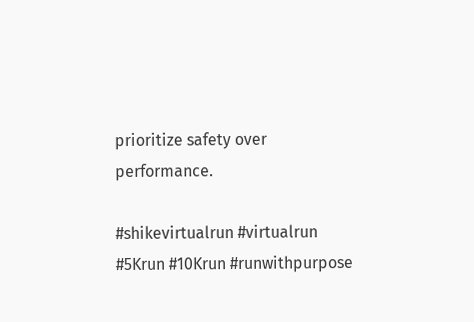prioritize safety over performance.

#shikevirtualrun #virtualrun #5Krun #10Krun #runwithpurpose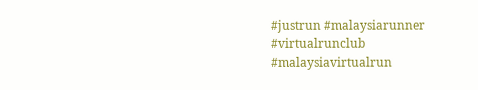#justrun #malaysiarunner #virtualrunclub #malaysiavirtualrun